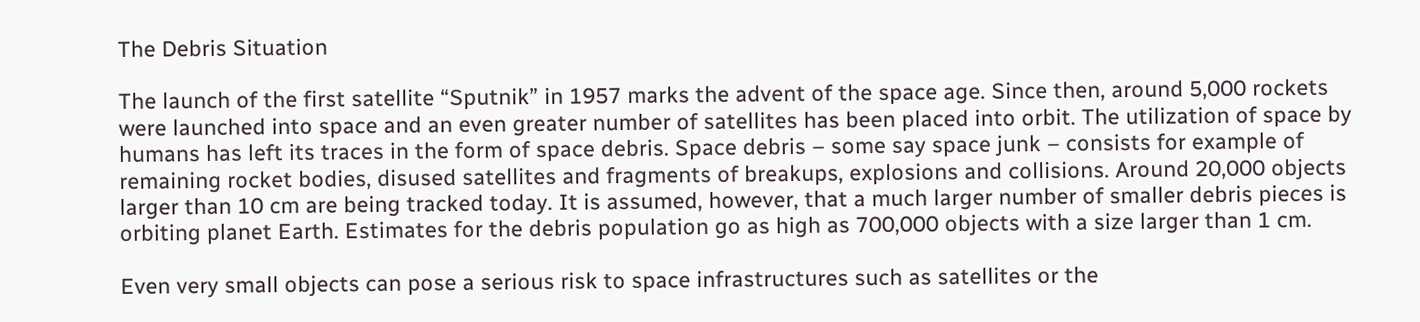The Debris Situation

The launch of the first satellite “Sputnik” in 1957 marks the advent of the space age. Since then, around 5,000 rockets were launched into space and an even greater number of satellites has been placed into orbit. The utilization of space by humans has left its traces in the form of space debris. Space debris – some say space junk – consists for example of remaining rocket bodies, disused satellites and fragments of breakups, explosions and collisions. Around 20,000 objects larger than 10 cm are being tracked today. It is assumed, however, that a much larger number of smaller debris pieces is orbiting planet Earth. Estimates for the debris population go as high as 700,000 objects with a size larger than 1 cm.

Even very small objects can pose a serious risk to space infrastructures such as satellites or the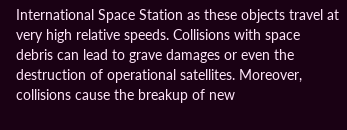International Space Station as these objects travel at very high relative speeds. Collisions with space debris can lead to grave damages or even the destruction of operational satellites. Moreover, collisions cause the breakup of new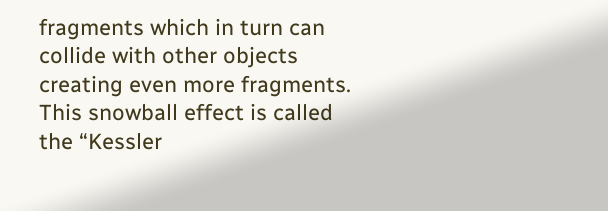fragments which in turn can collide with other objects creating even more fragments. This snowball effect is called the “Kessler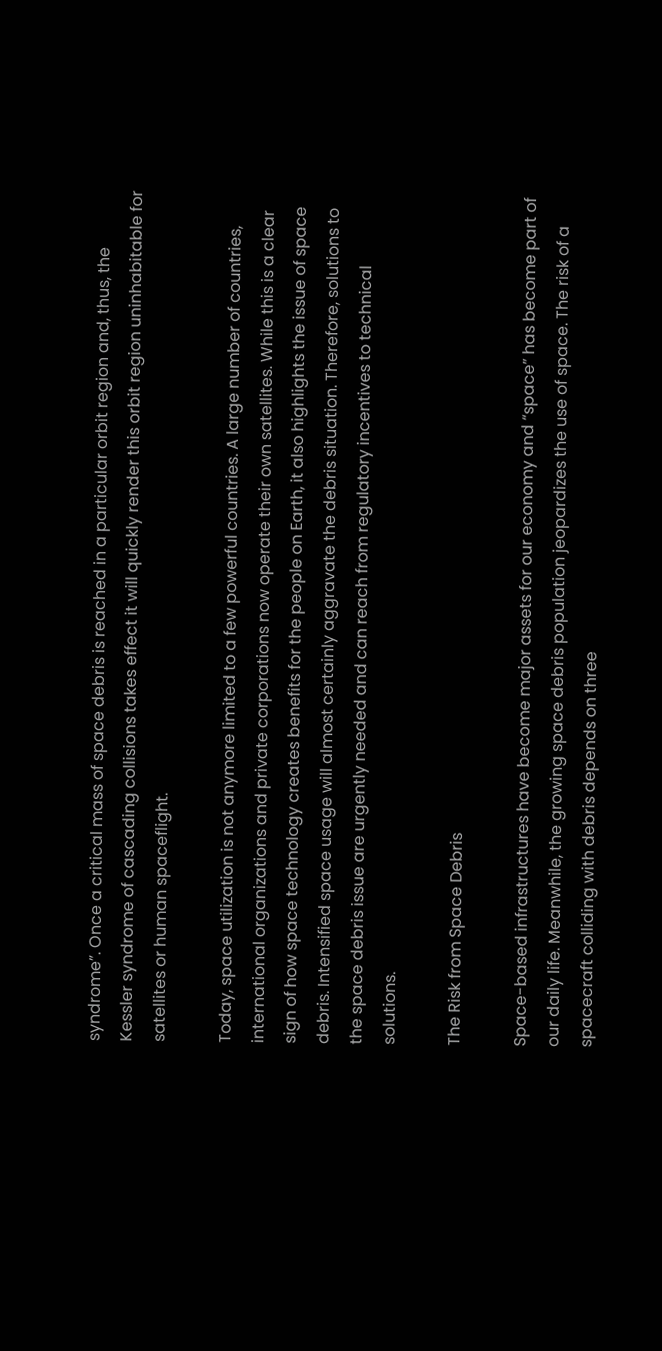syndrome”. Once a critical mass of space debris is reached in a particular orbit region and, thus, the Kessler syndrome of cascading collisions takes effect it will quickly render this orbit region uninhabitable for satellites or human spaceflight.

Today, space utilization is not anymore limited to a few powerful countries. A large number of countries, international organizations and private corporations now operate their own satellites. While this is a clear sign of how space technology creates benefits for the people on Earth, it also highlights the issue of space debris. Intensified space usage will almost certainly aggravate the debris situation. Therefore, solutions to the space debris issue are urgently needed and can reach from regulatory incentives to technical solutions.

The Risk from Space Debris

Space-based infrastructures have become major assets for our economy and “space” has become part of our daily life. Meanwhile, the growing space debris population jeopardizes the use of space. The risk of a spacecraft colliding with debris depends on three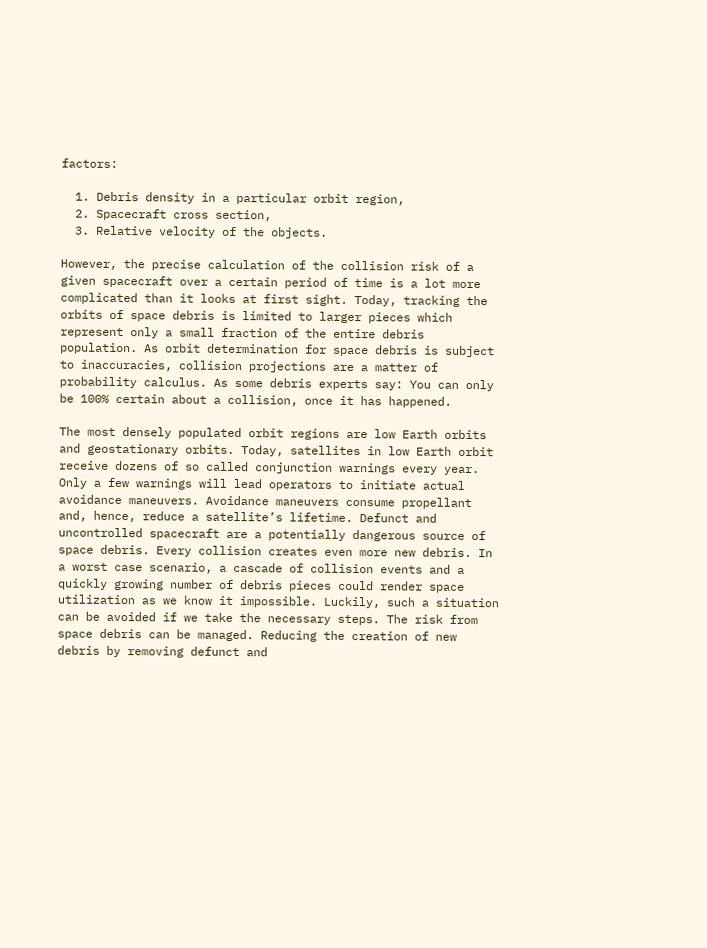factors:

  1. Debris density in a particular orbit region,
  2. Spacecraft cross section,
  3. Relative velocity of the objects.

However, the precise calculation of the collision risk of a given spacecraft over a certain period of time is a lot more complicated than it looks at first sight. Today, tracking the orbits of space debris is limited to larger pieces which represent only a small fraction of the entire debris population. As orbit determination for space debris is subject to inaccuracies, collision projections are a matter of probability calculus. As some debris experts say: You can only be 100% certain about a collision, once it has happened.

The most densely populated orbit regions are low Earth orbits and geostationary orbits. Today, satellites in low Earth orbit receive dozens of so called conjunction warnings every year. Only a few warnings will lead operators to initiate actual avoidance maneuvers. Avoidance maneuvers consume propellant and, hence, reduce a satellite’s lifetime. Defunct and uncontrolled spacecraft are a potentially dangerous source of space debris. Every collision creates even more new debris. In a worst case scenario, a cascade of collision events and a quickly growing number of debris pieces could render space utilization as we know it impossible. Luckily, such a situation can be avoided if we take the necessary steps. The risk from space debris can be managed. Reducing the creation of new debris by removing defunct and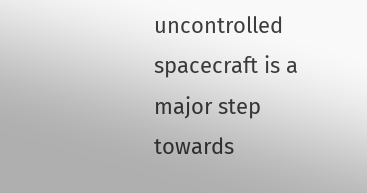uncontrolled spacecraft is a major step towards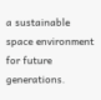a sustainable space environment for future generations.